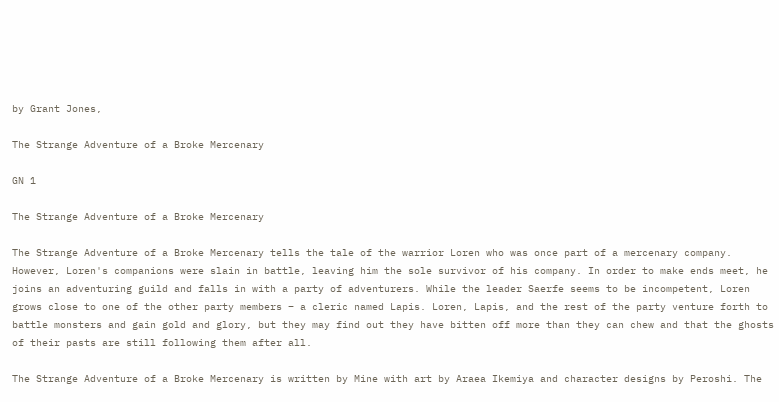by Grant Jones,

The Strange Adventure of a Broke Mercenary

GN 1

The Strange Adventure of a Broke Mercenary

The Strange Adventure of a Broke Mercenary tells the tale of the warrior Loren who was once part of a mercenary company. However, Loren's companions were slain in battle, leaving him the sole survivor of his company. In order to make ends meet, he joins an adventuring guild and falls in with a party of adventurers. While the leader Saerfe seems to be incompetent, Loren grows close to one of the other party members – a cleric named Lapis. Loren, Lapis, and the rest of the party venture forth to battle monsters and gain gold and glory, but they may find out they have bitten off more than they can chew and that the ghosts of their pasts are still following them after all.

The Strange Adventure of a Broke Mercenary is written by Mine with art by Araea Ikemiya and character designs by Peroshi. The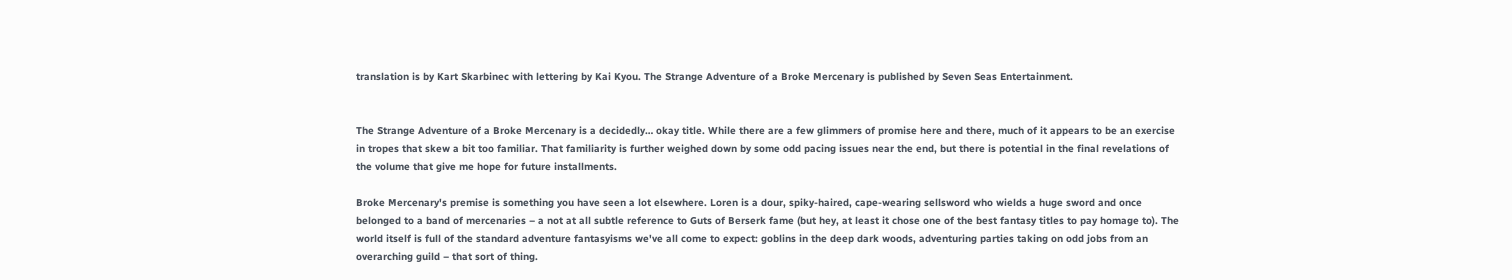translation is by Kart Skarbinec with lettering by Kai Kyou. The Strange Adventure of a Broke Mercenary is published by Seven Seas Entertainment.


The Strange Adventure of a Broke Mercenary is a decidedly… okay title. While there are a few glimmers of promise here and there, much of it appears to be an exercise in tropes that skew a bit too familiar. That familiarity is further weighed down by some odd pacing issues near the end, but there is potential in the final revelations of the volume that give me hope for future installments.

Broke Mercenary's premise is something you have seen a lot elsewhere. Loren is a dour, spiky-haired, cape-wearing sellsword who wields a huge sword and once belonged to a band of mercenaries – a not at all subtle reference to Guts of Berserk fame (but hey, at least it chose one of the best fantasy titles to pay homage to). The world itself is full of the standard adventure fantasyisms we've all come to expect: goblins in the deep dark woods, adventuring parties taking on odd jobs from an overarching guild – that sort of thing.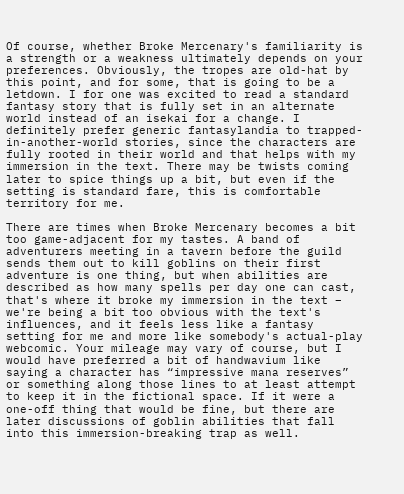Of course, whether Broke Mercenary's familiarity is a strength or a weakness ultimately depends on your preferences. Obviously, the tropes are old-hat by this point, and for some, that is going to be a letdown. I for one was excited to read a standard fantasy story that is fully set in an alternate world instead of an isekai for a change. I definitely prefer generic fantasylandia to trapped-in-another-world stories, since the characters are fully rooted in their world and that helps with my immersion in the text. There may be twists coming later to spice things up a bit, but even if the setting is standard fare, this is comfortable territory for me.

There are times when Broke Mercenary becomes a bit too game-adjacent for my tastes. A band of adventurers meeting in a tavern before the guild sends them out to kill goblins on their first adventure is one thing, but when abilities are described as how many spells per day one can cast, that's where it broke my immersion in the text – we're being a bit too obvious with the text's influences, and it feels less like a fantasy setting for me and more like somebody's actual-play webcomic. Your mileage may vary of course, but I would have preferred a bit of handwavium like saying a character has “impressive mana reserves” or something along those lines to at least attempt to keep it in the fictional space. If it were a one-off thing that would be fine, but there are later discussions of goblin abilities that fall into this immersion-breaking trap as well.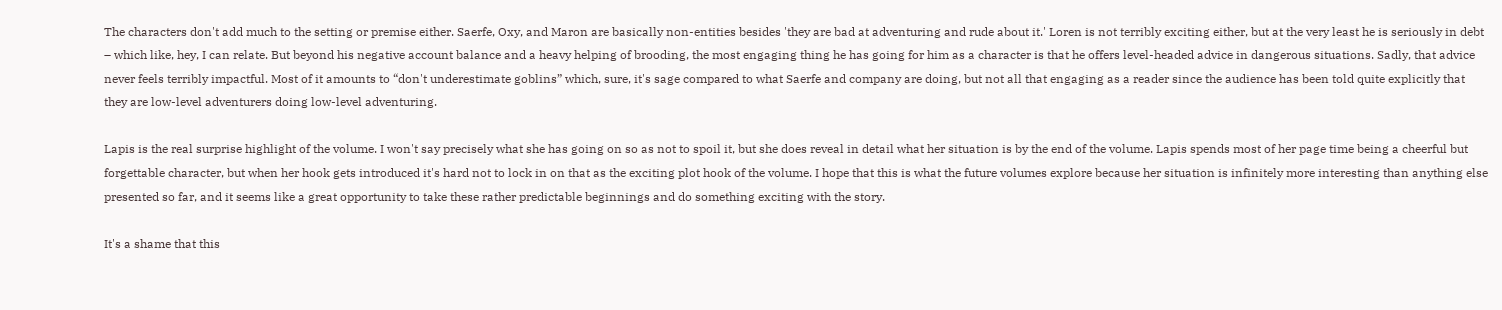The characters don't add much to the setting or premise either. Saerfe, Oxy, and Maron are basically non-entities besides 'they are bad at adventuring and rude about it.' Loren is not terribly exciting either, but at the very least he is seriously in debt – which like, hey, I can relate. But beyond his negative account balance and a heavy helping of brooding, the most engaging thing he has going for him as a character is that he offers level-headed advice in dangerous situations. Sadly, that advice never feels terribly impactful. Most of it amounts to “don't underestimate goblins” which, sure, it's sage compared to what Saerfe and company are doing, but not all that engaging as a reader since the audience has been told quite explicitly that they are low-level adventurers doing low-level adventuring.

Lapis is the real surprise highlight of the volume. I won't say precisely what she has going on so as not to spoil it, but she does reveal in detail what her situation is by the end of the volume. Lapis spends most of her page time being a cheerful but forgettable character, but when her hook gets introduced it's hard not to lock in on that as the exciting plot hook of the volume. I hope that this is what the future volumes explore because her situation is infinitely more interesting than anything else presented so far, and it seems like a great opportunity to take these rather predictable beginnings and do something exciting with the story.

It's a shame that this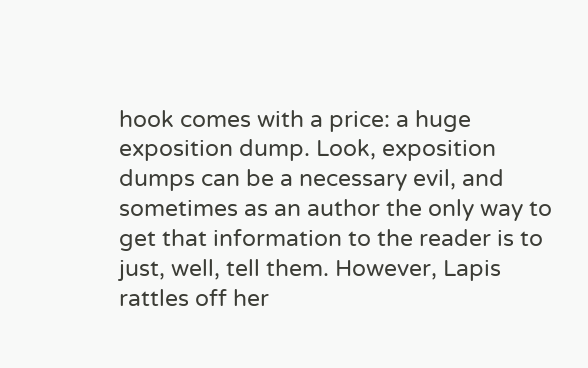hook comes with a price: a huge exposition dump. Look, exposition dumps can be a necessary evil, and sometimes as an author the only way to get that information to the reader is to just, well, tell them. However, Lapis rattles off her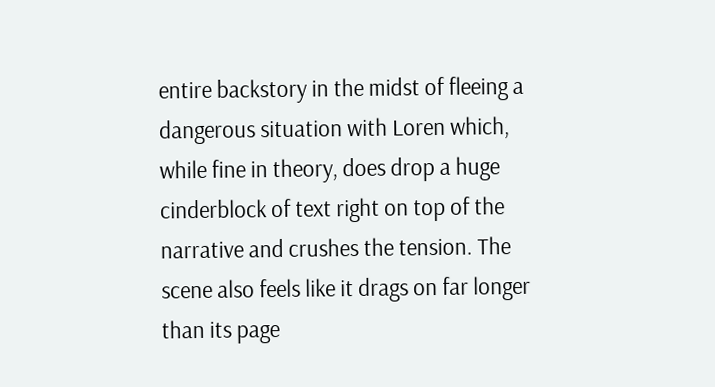entire backstory in the midst of fleeing a dangerous situation with Loren which, while fine in theory, does drop a huge cinderblock of text right on top of the narrative and crushes the tension. The scene also feels like it drags on far longer than its page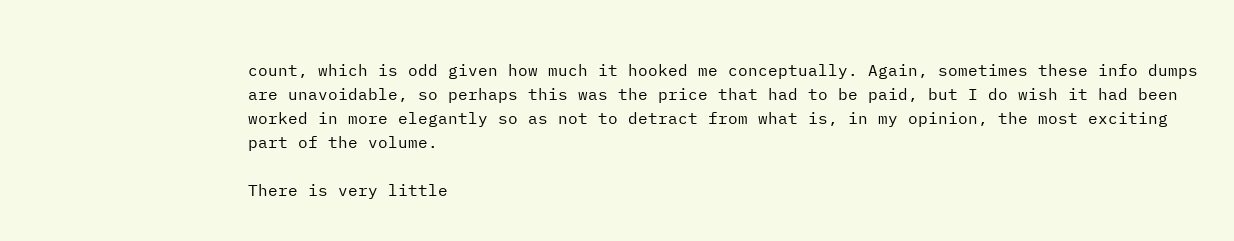count, which is odd given how much it hooked me conceptually. Again, sometimes these info dumps are unavoidable, so perhaps this was the price that had to be paid, but I do wish it had been worked in more elegantly so as not to detract from what is, in my opinion, the most exciting part of the volume.

There is very little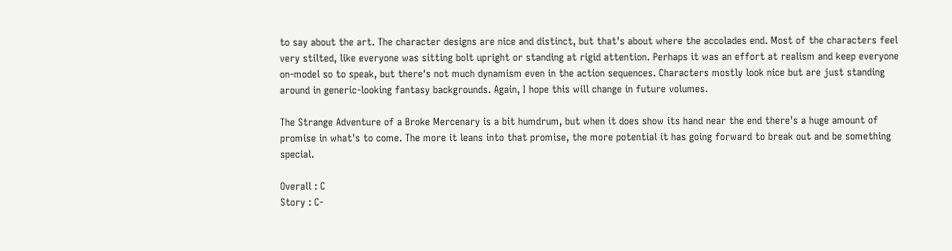to say about the art. The character designs are nice and distinct, but that's about where the accolades end. Most of the characters feel very stilted, like everyone was sitting bolt upright or standing at rigid attention. Perhaps it was an effort at realism and keep everyone on-model so to speak, but there's not much dynamism even in the action sequences. Characters mostly look nice but are just standing around in generic-looking fantasy backgrounds. Again, I hope this will change in future volumes.

The Strange Adventure of a Broke Mercenary is a bit humdrum, but when it does show its hand near the end there's a huge amount of promise in what's to come. The more it leans into that promise, the more potential it has going forward to break out and be something special.

Overall : C
Story : C-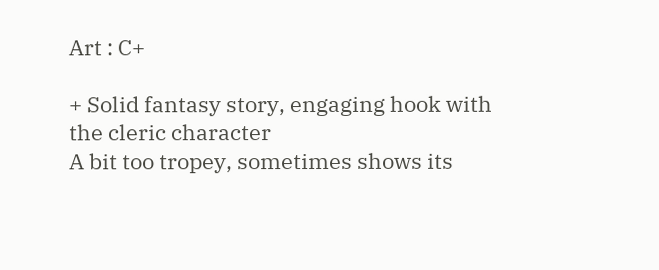Art : C+

+ Solid fantasy story, engaging hook with the cleric character
A bit too tropey, sometimes shows its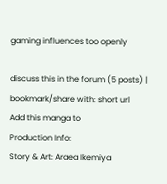gaming influences too openly

discuss this in the forum (5 posts) |
bookmark/share with: short url
Add this manga to
Production Info:
Story & Art: Araea Ikemiya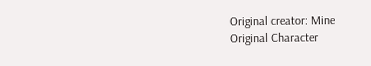Original creator: Mine
Original Character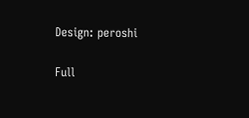Design: peroshi

Full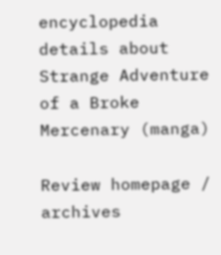encyclopedia details about
Strange Adventure of a Broke Mercenary (manga)

Review homepage / archives